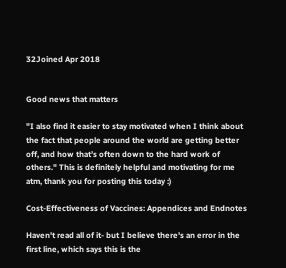32Joined Apr 2018


Good news that matters

"I also find it easier to stay motivated when I think about the fact that people around the world are getting better off, and how that’s often down to the hard work of others." This is definitely helpful and motivating for me atm, thank you for posting this today :)

Cost-Effectiveness of Vaccines: Appendices and Endnotes

Haven't read all of it- but I believe there's an error in the first line, which says this is the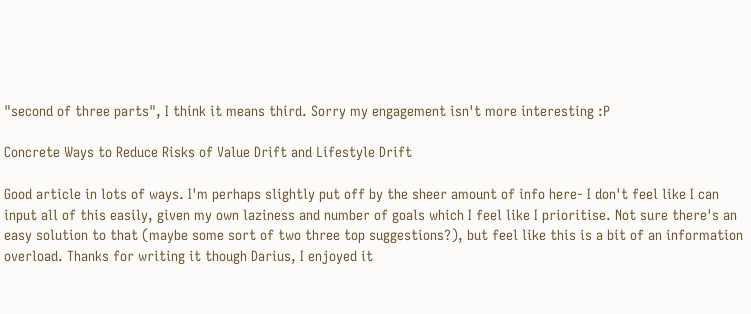"second of three parts", I think it means third. Sorry my engagement isn't more interesting :P

Concrete Ways to Reduce Risks of Value Drift and Lifestyle Drift

Good article in lots of ways. I'm perhaps slightly put off by the sheer amount of info here- I don't feel like I can input all of this easily, given my own laziness and number of goals which I feel like I prioritise. Not sure there's an easy solution to that (maybe some sort of two three top suggestions?), but feel like this is a bit of an information overload. Thanks for writing it though Darius, I enjoyed it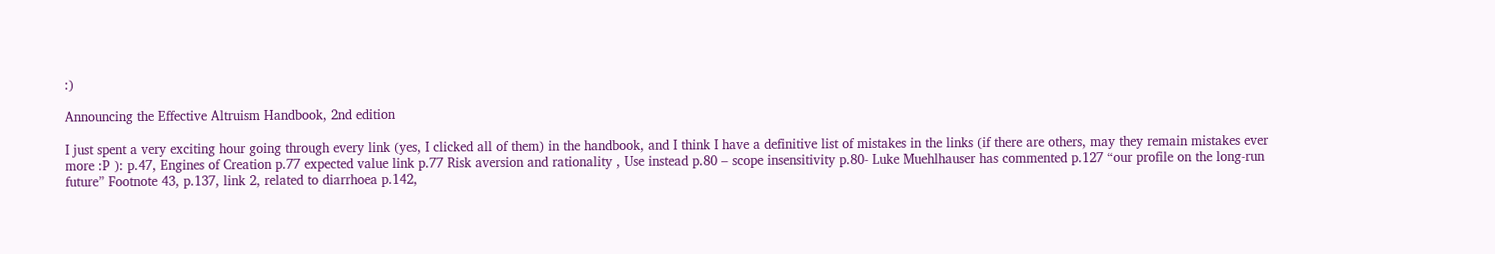:)

Announcing the Effective Altruism Handbook, 2nd edition

I just spent a very exciting hour going through every link (yes, I clicked all of them) in the handbook, and I think I have a definitive list of mistakes in the links (if there are others, may they remain mistakes ever more :P ): p.47, Engines of Creation p.77 expected value link p.77 Risk aversion and rationality , Use instead p.80 – scope insensitivity p.80- Luke Muehlhauser has commented p.127 “our profile on the long-run future” Footnote 43, p.137, link 2, related to diarrhoea p.142,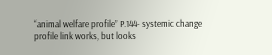“animal welfare profile” P.144- systemic change profile link works, but looks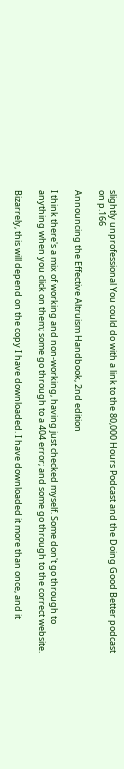slightly unprofessional You could do with a link to the 80,000 Hours Podcast and the Doing Good Better podcast on p.166

Announcing the Effective Altruism Handbook, 2nd edition

I think there's a mix of working and non-working, having just checked myself. Some don't go through to anything when you click on them; some go through to a 404 error; and some go through to the correct website.

Bizarrely, this will depend on the copy I have downloaded. I have downloaded it more than once, and it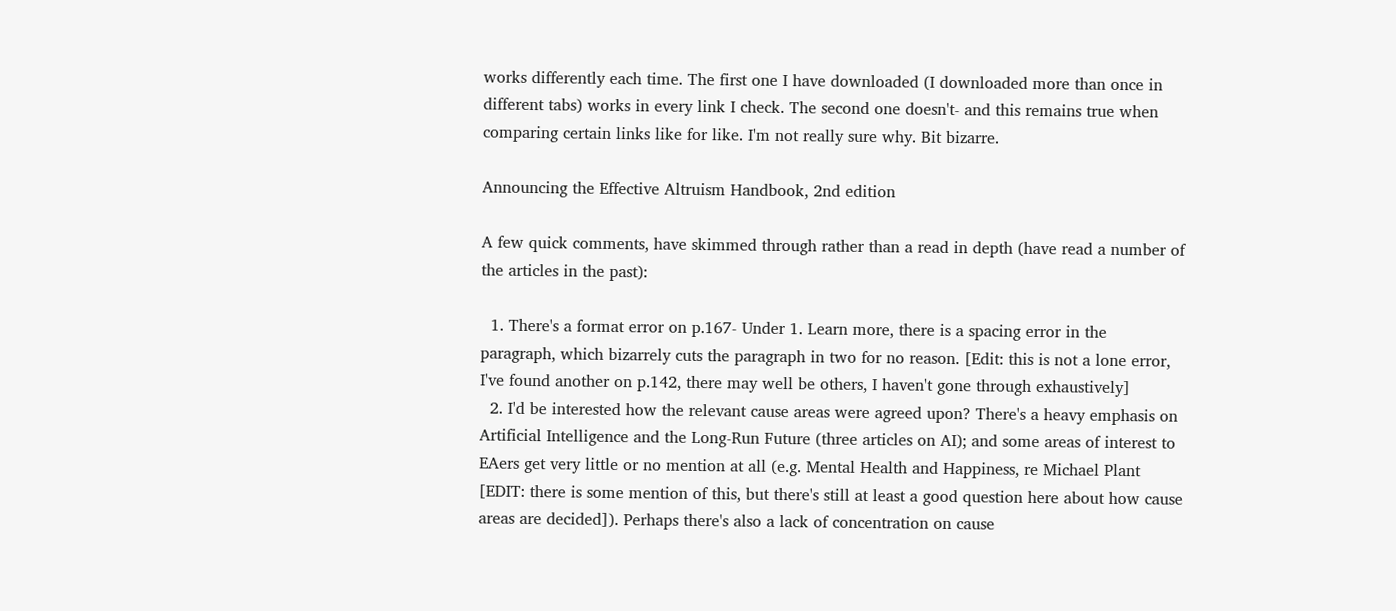works differently each time. The first one I have downloaded (I downloaded more than once in different tabs) works in every link I check. The second one doesn't- and this remains true when comparing certain links like for like. I'm not really sure why. Bit bizarre.

Announcing the Effective Altruism Handbook, 2nd edition

A few quick comments, have skimmed through rather than a read in depth (have read a number of the articles in the past):

  1. There's a format error on p.167- Under 1. Learn more, there is a spacing error in the paragraph, which bizarrely cuts the paragraph in two for no reason. [Edit: this is not a lone error, I've found another on p.142, there may well be others, I haven't gone through exhaustively]
  2. I'd be interested how the relevant cause areas were agreed upon? There's a heavy emphasis on Artificial Intelligence and the Long-Run Future (three articles on AI); and some areas of interest to EAers get very little or no mention at all (e.g. Mental Health and Happiness, re Michael Plant [EDIT: there is some mention of this, but there's still at least a good question here about how cause areas are decided]). Perhaps there's also a lack of concentration on cause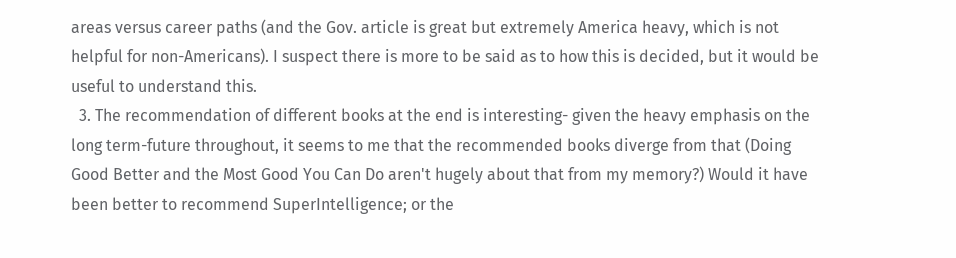areas versus career paths (and the Gov. article is great but extremely America heavy, which is not helpful for non-Americans). I suspect there is more to be said as to how this is decided, but it would be useful to understand this.
  3. The recommendation of different books at the end is interesting- given the heavy emphasis on the long term-future throughout, it seems to me that the recommended books diverge from that (Doing Good Better and the Most Good You Can Do aren't hugely about that from my memory?) Would it have been better to recommend SuperIntelligence; or the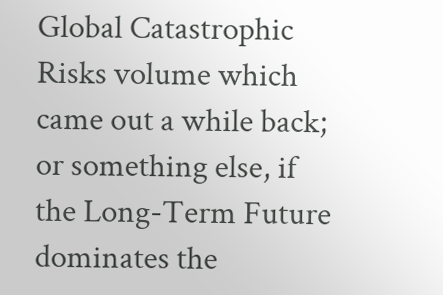Global Catastrophic Risks volume which came out a while back; or something else, if the Long-Term Future dominates the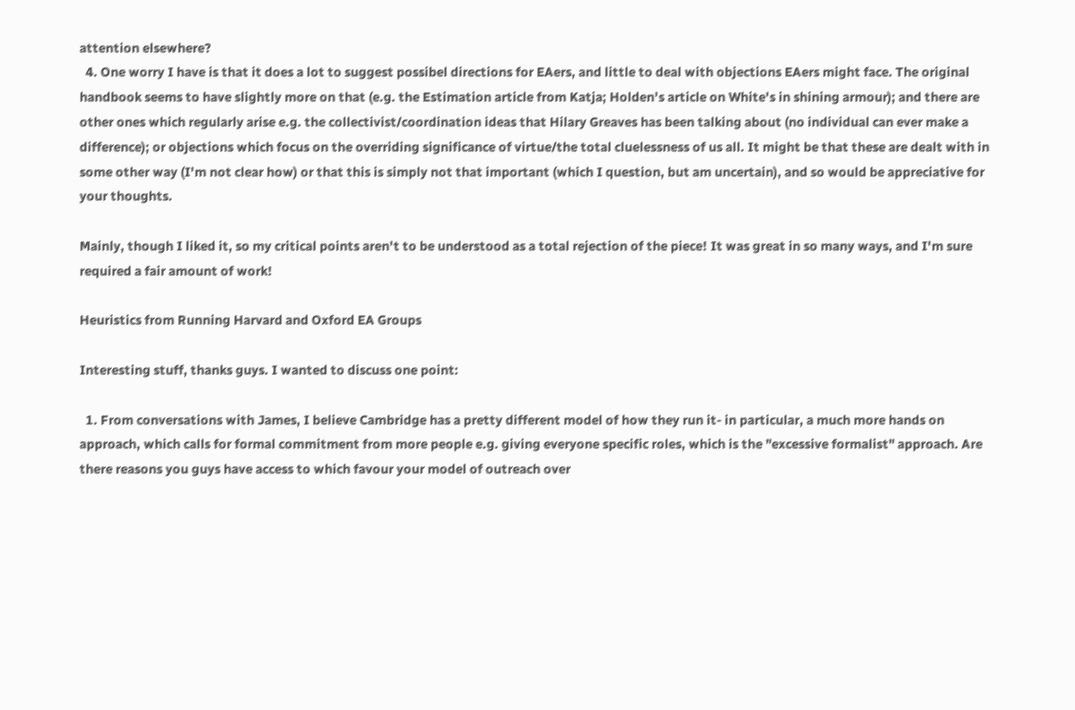attention elsewhere?
  4. One worry I have is that it does a lot to suggest possibel directions for EAers, and little to deal with objections EAers might face. The original handbook seems to have slightly more on that (e.g. the Estimation article from Katja; Holden's article on White's in shining armour); and there are other ones which regularly arise e.g. the collectivist/coordination ideas that Hilary Greaves has been talking about (no individual can ever make a difference); or objections which focus on the overriding significance of virtue/the total cluelessness of us all. It might be that these are dealt with in some other way (I'm not clear how) or that this is simply not that important (which I question, but am uncertain), and so would be appreciative for your thoughts.

Mainly, though I liked it, so my critical points aren't to be understood as a total rejection of the piece! It was great in so many ways, and I'm sure required a fair amount of work!

Heuristics from Running Harvard and Oxford EA Groups

Interesting stuff, thanks guys. I wanted to discuss one point:

  1. From conversations with James, I believe Cambridge has a pretty different model of how they run it- in particular, a much more hands on approach, which calls for formal commitment from more people e.g. giving everyone specific roles, which is the "excessive formalist" approach. Are there reasons you guys have access to which favour your model of outreach over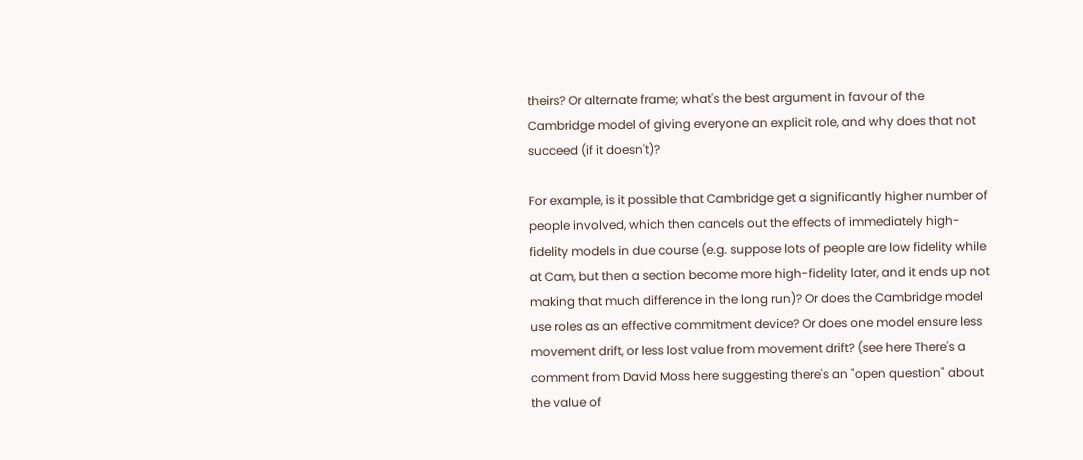theirs? Or alternate frame; what's the best argument in favour of the Cambridge model of giving everyone an explicit role, and why does that not succeed (if it doesn't)?

For example, is it possible that Cambridge get a significantly higher number of people involved, which then cancels out the effects of immediately high-fidelity models in due course (e.g. suppose lots of people are low fidelity while at Cam, but then a section become more high-fidelity later, and it ends up not making that much difference in the long run)? Or does the Cambridge model use roles as an effective commitment device? Or does one model ensure less movement drift, or less lost value from movement drift? (see here There's a comment from David Moss here suggesting there's an "open question" about the value of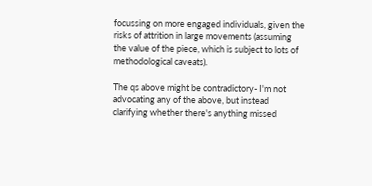focussing on more engaged individuals, given the risks of attrition in large movements (assuming the value of the piece, which is subject to lots of methodological caveats).

The qs above might be contradictory- I'm not advocating any of the above, but instead clarifying whether there's anything missed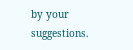by your suggestions.